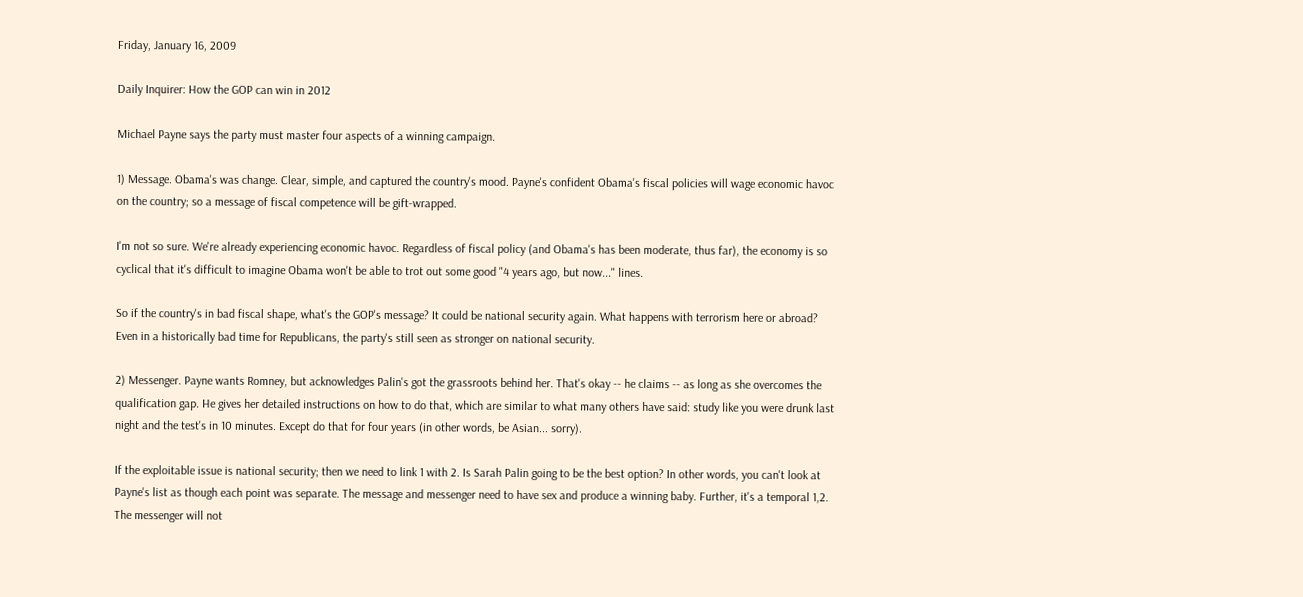Friday, January 16, 2009

Daily Inquirer: How the GOP can win in 2012

Michael Payne says the party must master four aspects of a winning campaign.

1) Message. Obama's was change. Clear, simple, and captured the country's mood. Payne's confident Obama's fiscal policies will wage economic havoc on the country; so a message of fiscal competence will be gift-wrapped.

I'm not so sure. We're already experiencing economic havoc. Regardless of fiscal policy (and Obama's has been moderate, thus far), the economy is so cyclical that it's difficult to imagine Obama won't be able to trot out some good "4 years ago, but now..." lines.

So if the country's in bad fiscal shape, what's the GOP's message? It could be national security again. What happens with terrorism here or abroad? Even in a historically bad time for Republicans, the party's still seen as stronger on national security.

2) Messenger. Payne wants Romney, but acknowledges Palin's got the grassroots behind her. That's okay -- he claims -- as long as she overcomes the qualification gap. He gives her detailed instructions on how to do that, which are similar to what many others have said: study like you were drunk last night and the test's in 10 minutes. Except do that for four years (in other words, be Asian... sorry).

If the exploitable issue is national security; then we need to link 1 with 2. Is Sarah Palin going to be the best option? In other words, you can't look at Payne's list as though each point was separate. The message and messenger need to have sex and produce a winning baby. Further, it's a temporal 1,2. The messenger will not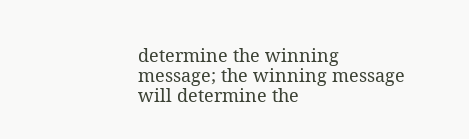determine the winning message; the winning message will determine the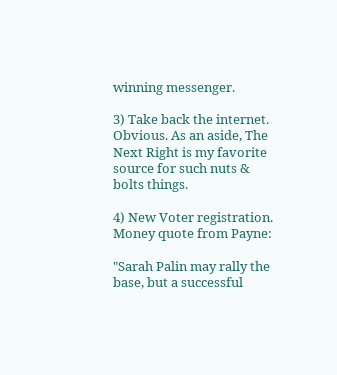winning messenger.

3) Take back the internet. Obvious. As an aside, The Next Right is my favorite source for such nuts & bolts things.

4) New Voter registration. Money quote from Payne:

"Sarah Palin may rally the base, but a successful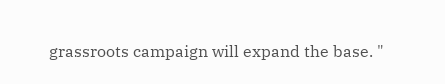grassroots campaign will expand the base. "